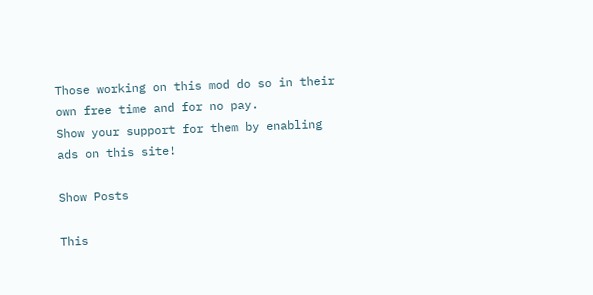Those working on this mod do so in their own free time and for no pay.
Show your support for them by enabling ads on this site!

Show Posts

This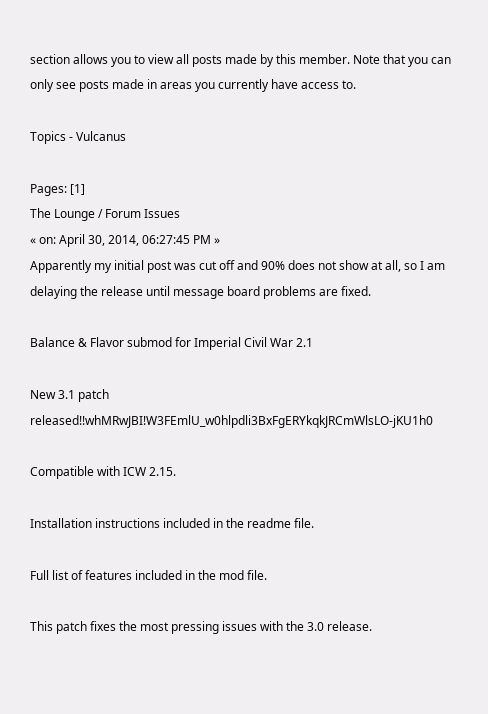section allows you to view all posts made by this member. Note that you can only see posts made in areas you currently have access to.

Topics - Vulcanus

Pages: [1]
The Lounge / Forum Issues
« on: April 30, 2014, 06:27:45 PM »
Apparently my initial post was cut off and 90% does not show at all, so I am delaying the release until message board problems are fixed.

Balance & Flavor submod for Imperial Civil War 2.1

New 3.1 patch released!!whMRwJBI!W3FEmlU_w0hlpdli3BxFgERYkqkJRCmWlsLO-jKU1h0

Compatible with ICW 2.15.

Installation instructions included in the readme file.

Full list of features included in the mod file.

This patch fixes the most pressing issues with the 3.0 release.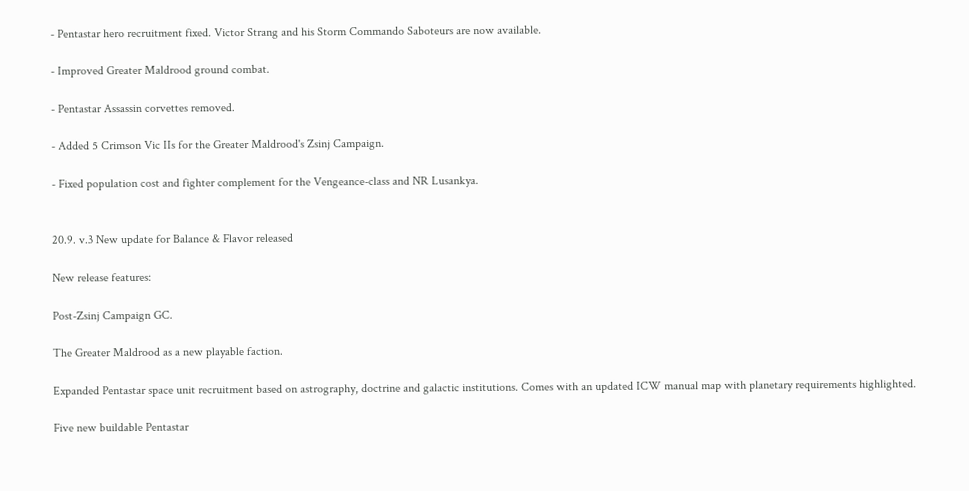- Pentastar hero recruitment fixed. Victor Strang and his Storm Commando Saboteurs are now available.

- Improved Greater Maldrood ground combat.

- Pentastar Assassin corvettes removed.

- Added 5 Crimson Vic IIs for the Greater Maldrood's Zsinj Campaign.

- Fixed population cost and fighter complement for the Vengeance-class and NR Lusankya.


20.9. v.3 New update for Balance & Flavor released

New release features:

Post-Zsinj Campaign GC.

The Greater Maldrood as a new playable faction.

Expanded Pentastar space unit recruitment based on astrography, doctrine and galactic institutions. Comes with an updated ICW manual map with planetary requirements highlighted.

Five new buildable Pentastar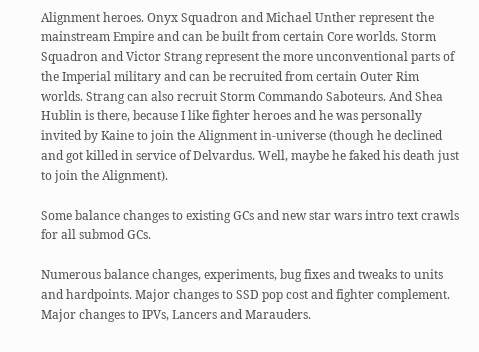Alignment heroes. Onyx Squadron and Michael Unther represent the mainstream Empire and can be built from certain Core worlds. Storm Squadron and Victor Strang represent the more unconventional parts of the Imperial military and can be recruited from certain Outer Rim worlds. Strang can also recruit Storm Commando Saboteurs. And Shea Hublin is there, because I like fighter heroes and he was personally invited by Kaine to join the Alignment in-universe (though he declined and got killed in service of Delvardus. Well, maybe he faked his death just to join the Alignment).

Some balance changes to existing GCs and new star wars intro text crawls for all submod GCs.

Numerous balance changes, experiments, bug fixes and tweaks to units and hardpoints. Major changes to SSD pop cost and fighter complement. Major changes to IPVs, Lancers and Marauders.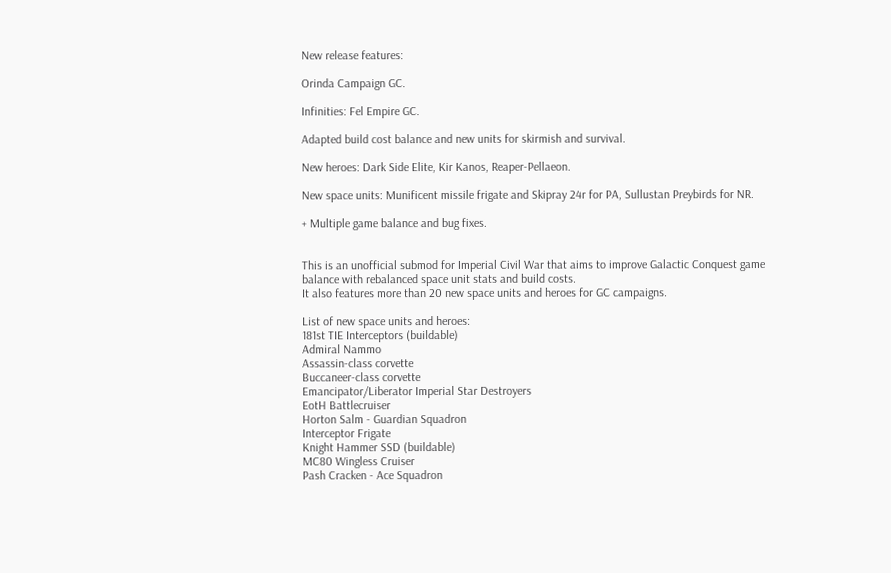New release features:

Orinda Campaign GC.

Infinities: Fel Empire GC.

Adapted build cost balance and new units for skirmish and survival.

New heroes: Dark Side Elite, Kir Kanos, Reaper-Pellaeon.

New space units: Munificent missile frigate and Skipray 24r for PA, Sullustan Preybirds for NR.

+ Multiple game balance and bug fixes.


This is an unofficial submod for Imperial Civil War that aims to improve Galactic Conquest game balance with rebalanced space unit stats and build costs.
It also features more than 20 new space units and heroes for GC campaigns.

List of new space units and heroes:
181st TIE Interceptors (buildable)
Admiral Nammo
Assassin-class corvette
Buccaneer-class corvette
Emancipator/Liberator Imperial Star Destroyers
EotH Battlecruiser
Horton Salm - Guardian Squadron
Interceptor Frigate
Knight Hammer SSD (buildable)
MC80 Wingless Cruiser
Pash Cracken - Ace Squadron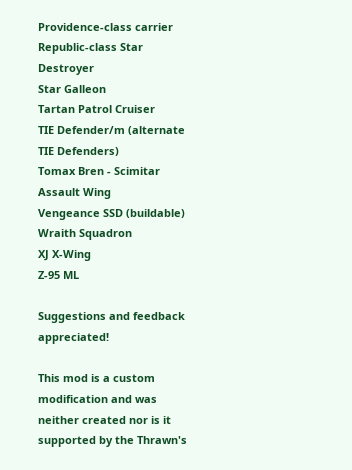Providence-class carrier
Republic-class Star Destroyer
Star Galleon
Tartan Patrol Cruiser
TIE Defender/m (alternate TIE Defenders)
Tomax Bren - Scimitar Assault Wing
Vengeance SSD (buildable)
Wraith Squadron
XJ X-Wing
Z-95 ML

Suggestions and feedback appreciated!

This mod is a custom modification and was neither created nor is it supported by the Thrawn's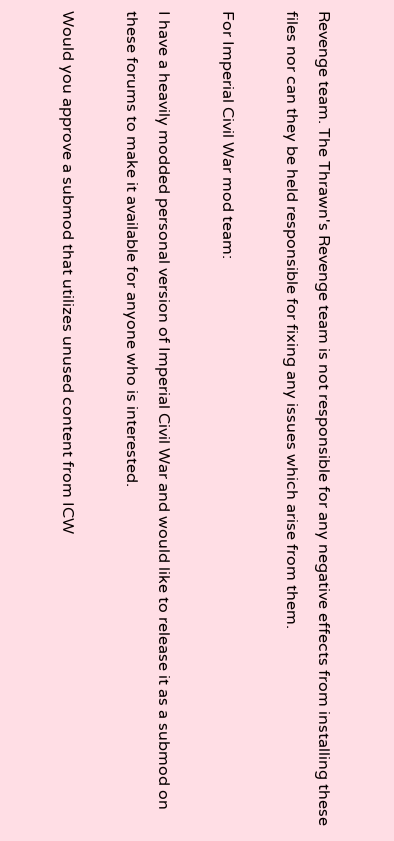Revenge team. The Thrawn's Revenge team is not responsible for any negative effects from installing these files nor can they be held responsible for fixing any issues which arise from them.

For Imperial Civil War mod team:

I have a heavily modded personal version of Imperial Civil War and would like to release it as a submod on these forums to make it available for anyone who is interested.

Would you approve a submod that utilizes unused content from ICW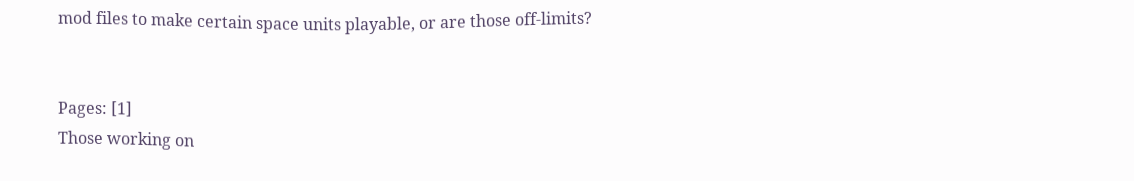mod files to make certain space units playable, or are those off-limits?


Pages: [1]
Those working on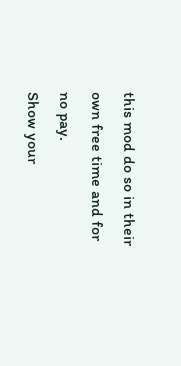this mod do so in their own free time and for no pay.
Show your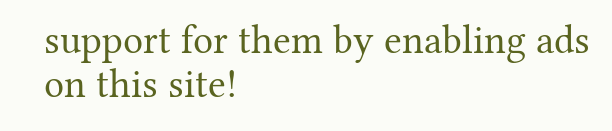support for them by enabling ads on this site!